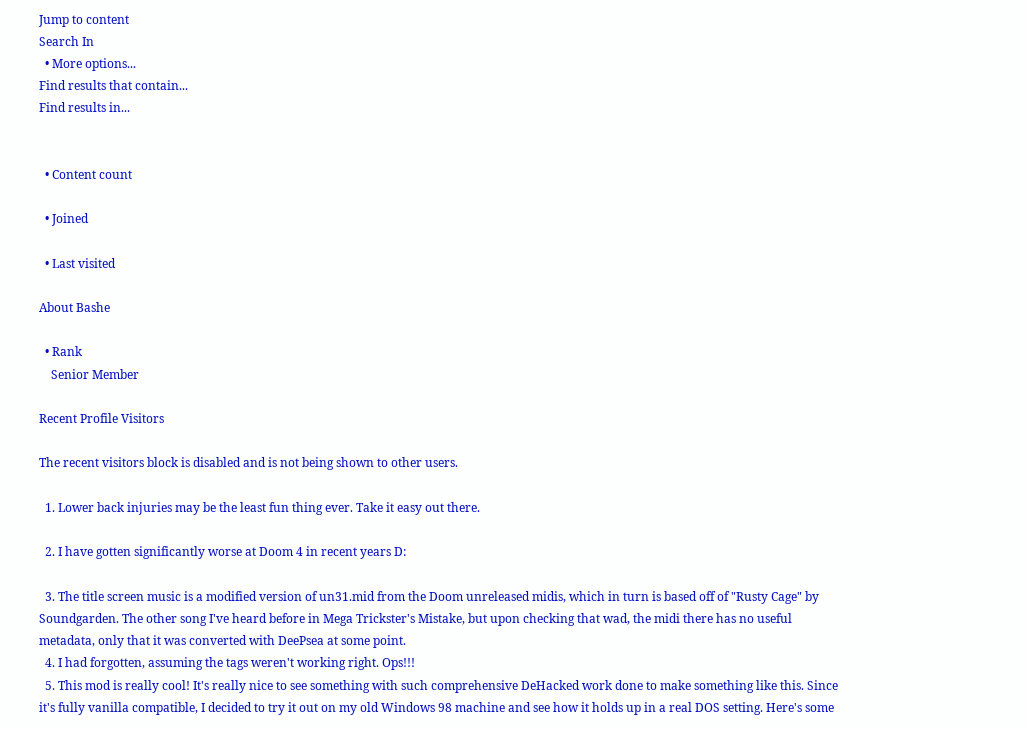Jump to content
Search In
  • More options...
Find results that contain...
Find results in...


  • Content count

  • Joined

  • Last visited

About Bashe

  • Rank
    Senior Member

Recent Profile Visitors

The recent visitors block is disabled and is not being shown to other users.

  1. Lower back injuries may be the least fun thing ever. Take it easy out there.

  2. I have gotten significantly worse at Doom 4 in recent years D:

  3. The title screen music is a modified version of un31.mid from the Doom unreleased midis, which in turn is based off of "Rusty Cage" by Soundgarden. The other song I've heard before in Mega Trickster's Mistake, but upon checking that wad, the midi there has no useful metadata, only that it was converted with DeePsea at some point.
  4. I had forgotten, assuming the tags weren't working right. Ops!!!
  5. This mod is really cool! It's really nice to see something with such comprehensive DeHacked work done to make something like this. Since it's fully vanilla compatible, I decided to try it out on my old Windows 98 machine and see how it holds up in a real DOS setting. Here's some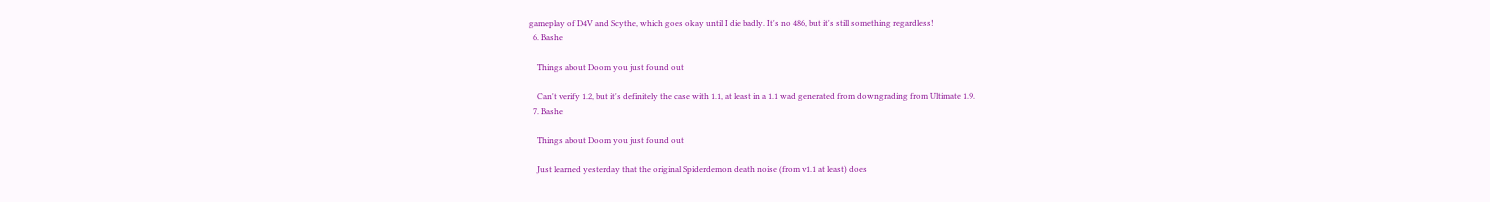gameplay of D4V and Scythe, which goes okay until I die badly. It's no 486, but it's still something regardless!
  6. Bashe

    Things about Doom you just found out

    Can't verify 1.2, but it's definitely the case with 1.1, at least in a 1.1 wad generated from downgrading from Ultimate 1.9.
  7. Bashe

    Things about Doom you just found out

    Just learned yesterday that the original Spiderdemon death noise (from v1.1 at least) does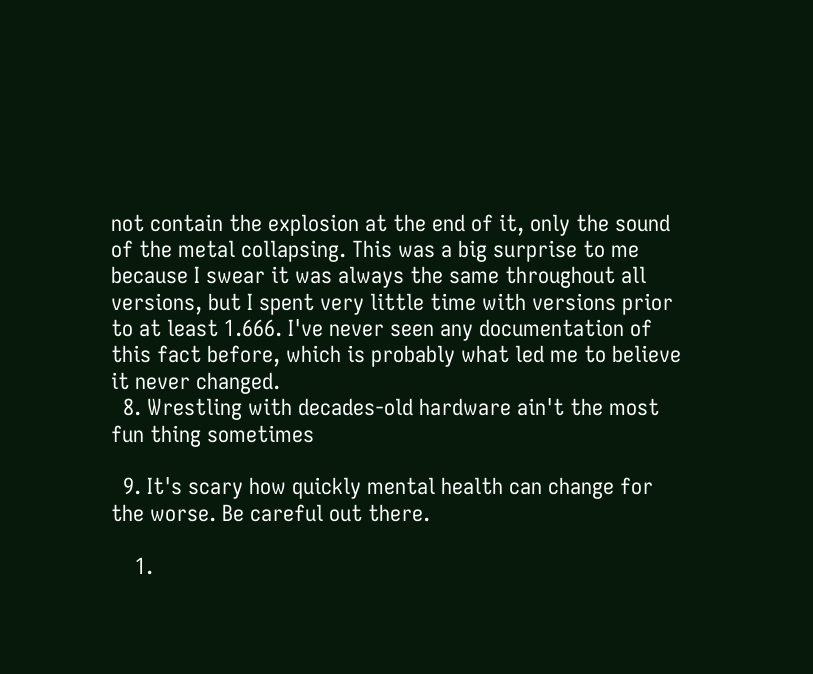not contain the explosion at the end of it, only the sound of the metal collapsing. This was a big surprise to me because I swear it was always the same throughout all versions, but I spent very little time with versions prior to at least 1.666. I've never seen any documentation of this fact before, which is probably what led me to believe it never changed.
  8. Wrestling with decades-old hardware ain't the most fun thing sometimes

  9. It's scary how quickly mental health can change for the worse. Be careful out there.

    1.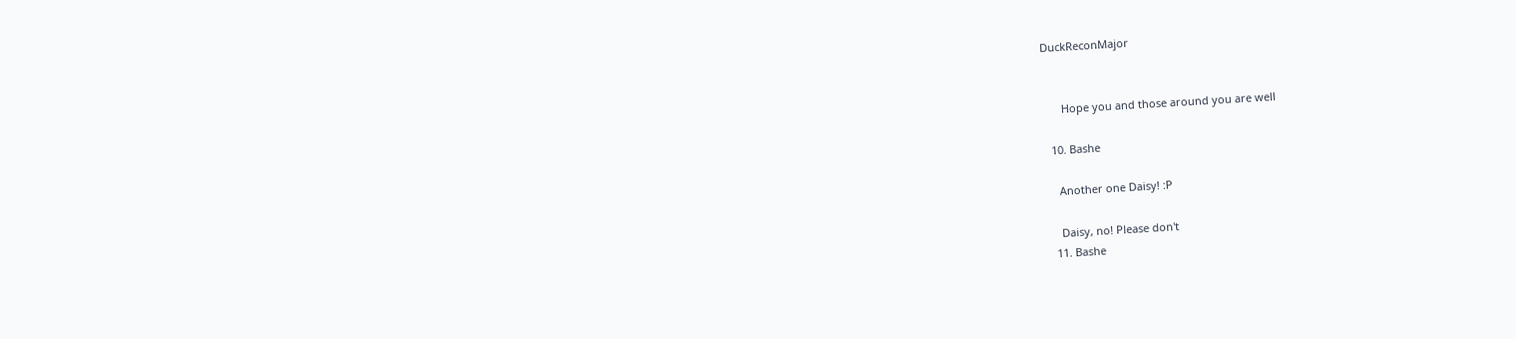DuckReconMajor


      Hope you and those around you are well

  10. Bashe

    Another one Daisy! :P

    Daisy, no! Please don't
  11. Bashe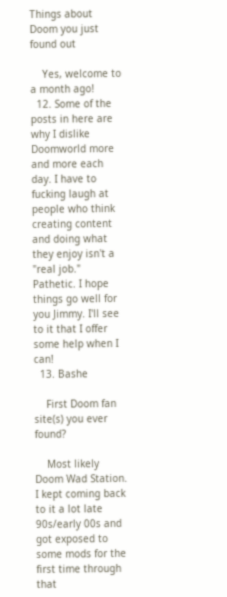Things about Doom you just found out

    Yes, welcome to a month ago!
  12. Some of the posts in here are why I dislike Doomworld more and more each day. I have to fucking laugh at people who think creating content and doing what they enjoy isn't a "real job." Pathetic. I hope things go well for you Jimmy. I'll see to it that I offer some help when I can!
  13. Bashe

    First Doom fan site(s) you ever found?

    Most likely Doom Wad Station. I kept coming back to it a lot late 90s/early 00s and got exposed to some mods for the first time through that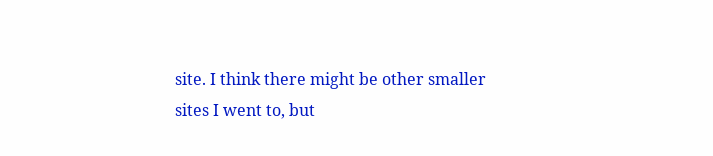site. I think there might be other smaller sites I went to, but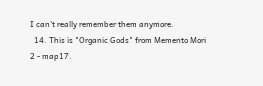I can't really remember them anymore.
  14. This is "Organic Gods" from Memento Mori 2 - map17.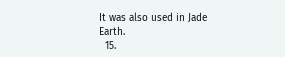It was also used in Jade Earth.
  15.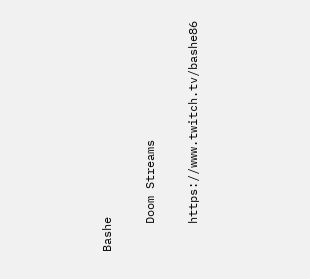Bashe

    Doom Streams

    https://www.twitch.tv/bashe86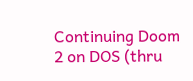Continuing Doom 2 on DOS (thru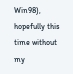Win98), hopefully this time without my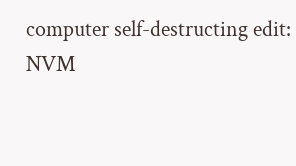computer self-destructing edit: NVM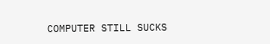COMPUTER STILL SUCKS